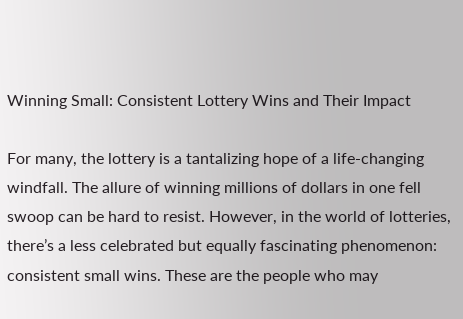Winning Small: Consistent Lottery Wins and Their Impact

For many, the lottery is a tantalizing hope of a life-changing windfall. The allure of winning millions of dollars in one fell swoop can be hard to resist. However, in the world of lotteries, there’s a less celebrated but equally fascinating phenomenon: consistent small wins. These are the people who may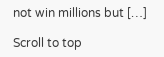not win millions but […]

Scroll to top